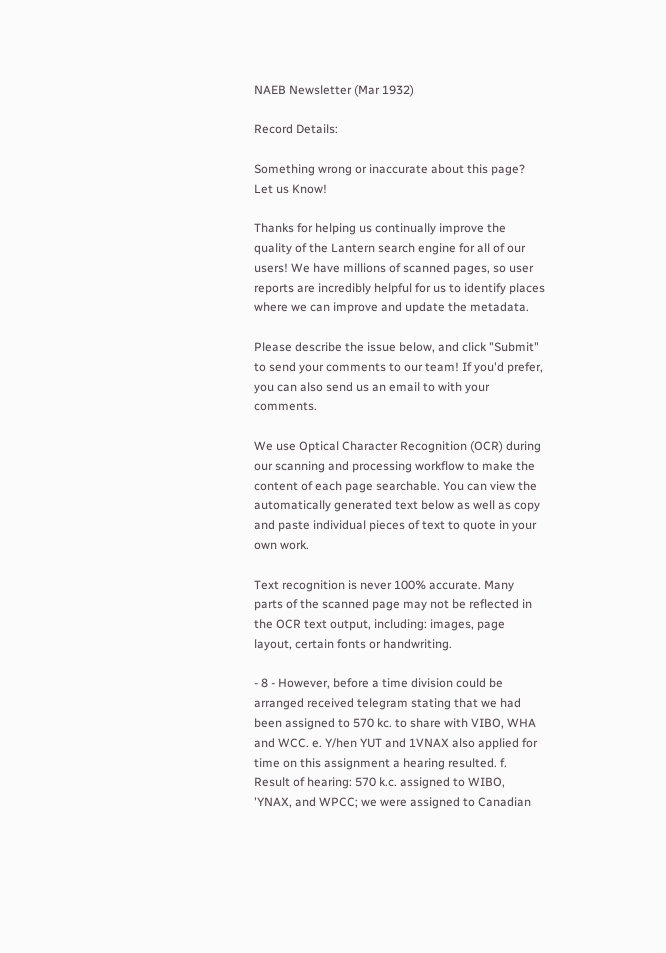NAEB Newsletter (Mar 1932)

Record Details:

Something wrong or inaccurate about this page? Let us Know!

Thanks for helping us continually improve the quality of the Lantern search engine for all of our users! We have millions of scanned pages, so user reports are incredibly helpful for us to identify places where we can improve and update the metadata.

Please describe the issue below, and click "Submit" to send your comments to our team! If you'd prefer, you can also send us an email to with your comments.

We use Optical Character Recognition (OCR) during our scanning and processing workflow to make the content of each page searchable. You can view the automatically generated text below as well as copy and paste individual pieces of text to quote in your own work.

Text recognition is never 100% accurate. Many parts of the scanned page may not be reflected in the OCR text output, including: images, page layout, certain fonts or handwriting.

- 8 - However, before a time division could be arranged received telegram stating that we had been assigned to 570 kc. to share with VIBO, WHA and WCC. e. Y/hen YUT and 1VNAX also applied for time on this assignment a hearing resulted. f. Result of hearing: 570 k.c. assigned to WIBO, 'YNAX, and WPCC; we were assigned to Canadian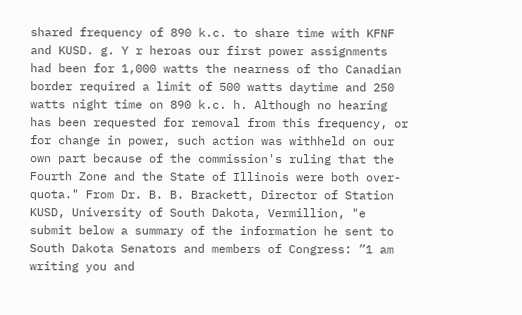shared frequency of 890 k.c. to share time with KFNF and KUSD. g. Y r heroas our first power assignments had been for 1,000 watts the nearness of tho Canadian border required a limit of 500 watts daytime and 250 watts night time on 890 k.c. h. Although no hearing has been requested for removal from this frequency, or for change in power, such action was withheld on our own part because of the commission's ruling that the Fourth Zone and the State of Illinois were both over-quota." From Dr. B. B. Brackett, Director of Station KUSD, University of South Dakota, Vermillion, "e submit below a summary of the information he sent to South Dakota Senators and members of Congress: ”1 am writing you and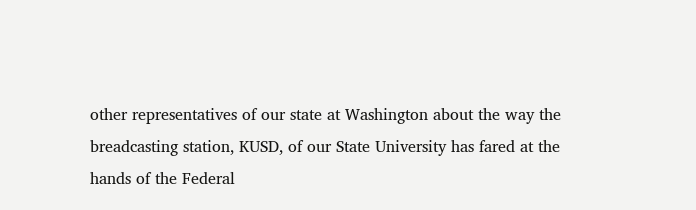other representatives of our state at Washington about the way the breadcasting station, KUSD, of our State University has fared at the hands of the Federal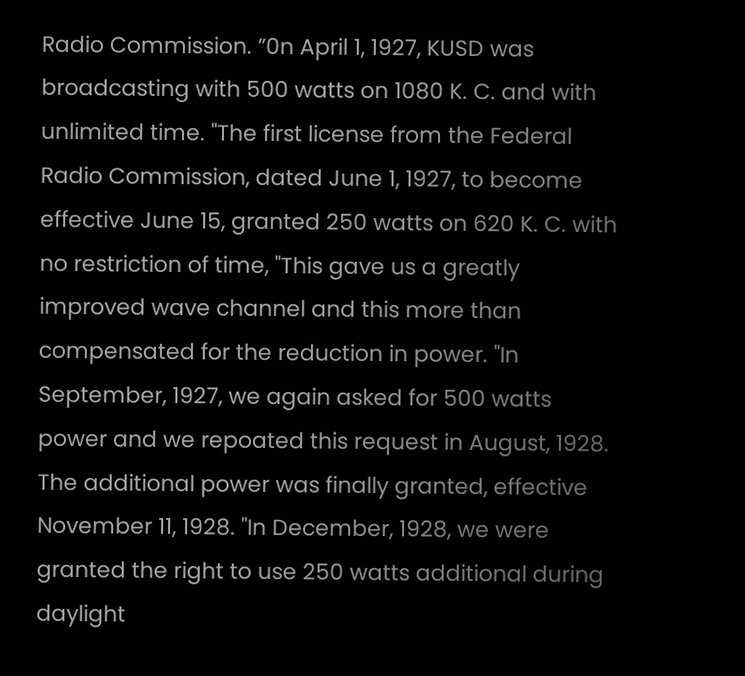Radio Commission. ”0n April 1, 1927, KUSD was broadcasting with 500 watts on 1080 K. C. and with unlimited time. "The first license from the Federal Radio Commission, dated June 1, 1927, to become effective June 15, granted 250 watts on 620 K. C. with no restriction of time, "This gave us a greatly improved wave channel and this more than compensated for the reduction in power. "In September, 1927, we again asked for 500 watts power and we repoated this request in August, 1928. The additional power was finally granted, effective November 11, 1928. "In December, 1928, we were granted the right to use 250 watts additional during daylight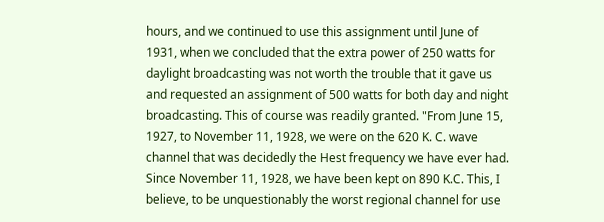hours, and we continued to use this assignment until June of 1931, when we concluded that the extra power of 250 watts for daylight broadcasting was not worth the trouble that it gave us and requested an assignment of 500 watts for both day and night broadcasting. This of course was readily granted. "From June 15, 1927, to November 11, 1928, we were on the 620 K. C. wave channel that was decidedly the Hest frequency we have ever had. Since November 11, 1928, we have been kept on 890 K.C. This, I believe, to be unquestionably the worst regional channel for use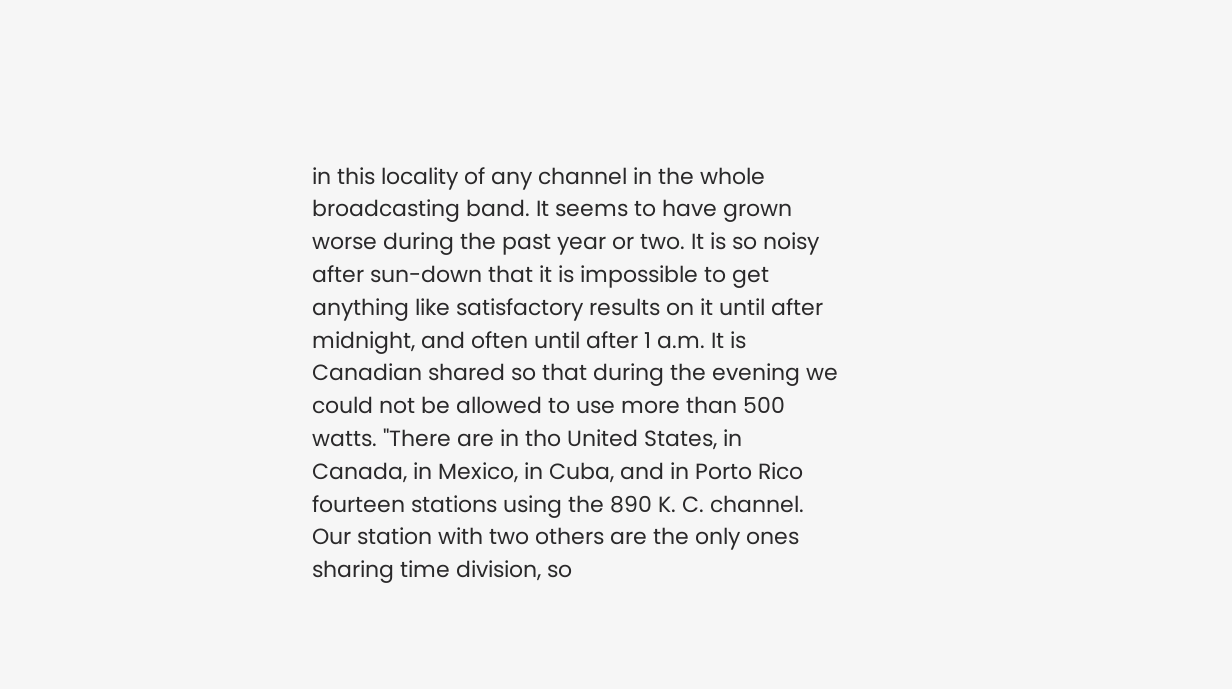in this locality of any channel in the whole broadcasting band. It seems to have grown worse during the past year or two. It is so noisy after sun-down that it is impossible to get anything like satisfactory results on it until after midnight, and often until after 1 a.m. It is Canadian shared so that during the evening we could not be allowed to use more than 500 watts. "There are in tho United States, in Canada, in Mexico, in Cuba, and in Porto Rico fourteen stations using the 890 K. C. channel. Our station with two others are the only ones sharing time division, so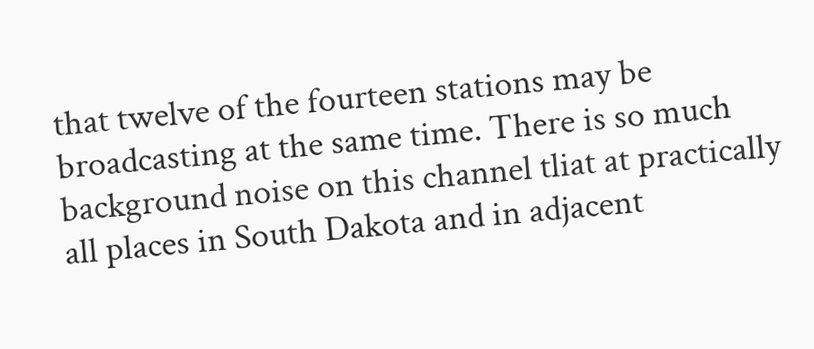that twelve of the fourteen stations may be broadcasting at the same time. There is so much background noise on this channel tliat at practically all places in South Dakota and in adjacent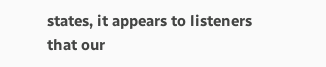states, it appears to listeners that our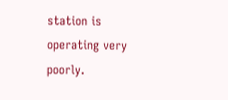station is operating very poorly.